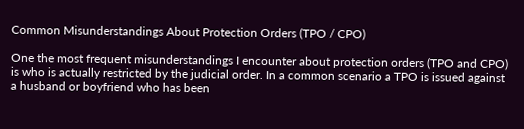Common Misunderstandings About Protection Orders (TPO / CPO)

One the most frequent misunderstandings I encounter about protection orders (TPO and CPO) is who is actually restricted by the judicial order. In a common scenario a TPO is issued against a husband or boyfriend who has been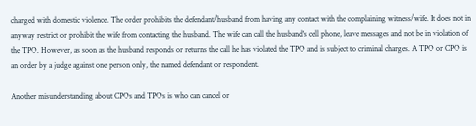charged with domestic violence. The order prohibits the defendant/husband from having any contact with the complaining witness/wife. It does not in anyway restrict or prohibit the wife from contacting the husband. The wife can call the husband's cell phone, leave messages and not be in violation of the TPO. However, as soon as the husband responds or returns the call he has violated the TPO and is subject to criminal charges. A TPO or CPO is an order by a judge against one person only, the named defendant or respondent.

Another misunderstanding about CPOs and TPOs is who can cancel or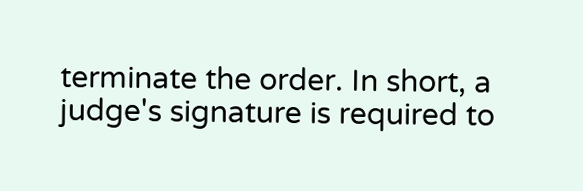terminate the order. In short, a judge's signature is required to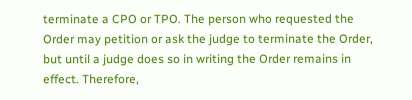terminate a CPO or TPO. The person who requested the Order may petition or ask the judge to terminate the Order, but until a judge does so in writing the Order remains in effect. Therefore,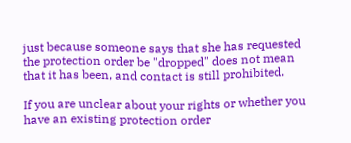just because someone says that she has requested the protection order be "dropped" does not mean that it has been, and contact is still prohibited.

If you are unclear about your rights or whether you have an existing protection order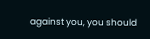against you, you should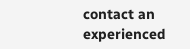contact an experienced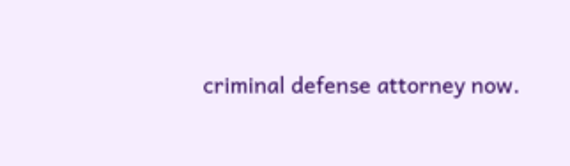criminal defense attorney now.